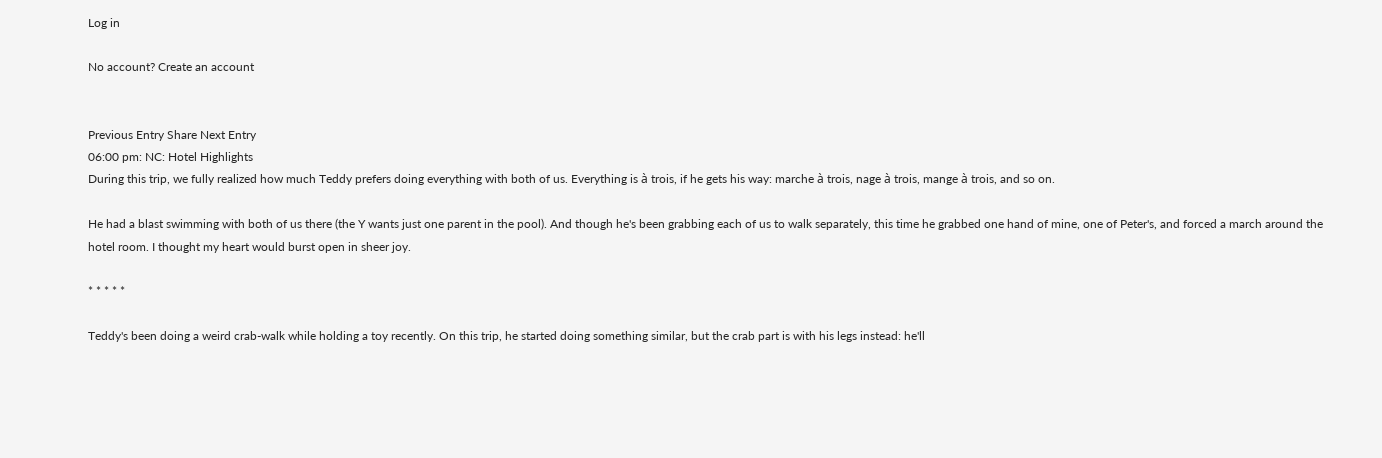Log in

No account? Create an account


Previous Entry Share Next Entry
06:00 pm: NC: Hotel Highlights
During this trip, we fully realized how much Teddy prefers doing everything with both of us. Everything is à trois, if he gets his way: marche à trois, nage à trois, mange à trois, and so on.

He had a blast swimming with both of us there (the Y wants just one parent in the pool). And though he's been grabbing each of us to walk separately, this time he grabbed one hand of mine, one of Peter's, and forced a march around the hotel room. I thought my heart would burst open in sheer joy.

* * * * *

Teddy's been doing a weird crab-walk while holding a toy recently. On this trip, he started doing something similar, but the crab part is with his legs instead: he'll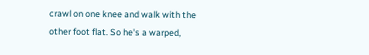crawl on one knee and walk with the other foot flat. So he's a warped,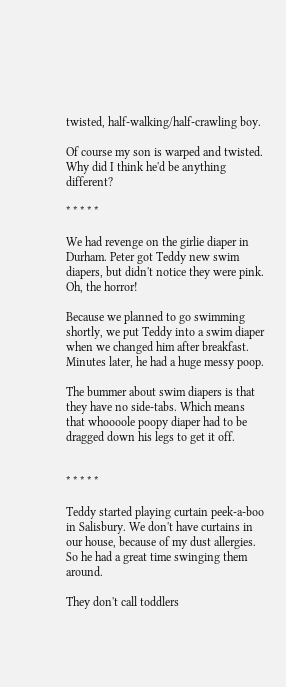twisted, half-walking/half-crawling boy.

Of course my son is warped and twisted. Why did I think he'd be anything different?

* * * * *

We had revenge on the girlie diaper in Durham. Peter got Teddy new swim diapers, but didn't notice they were pink. Oh, the horror!

Because we planned to go swimming shortly, we put Teddy into a swim diaper when we changed him after breakfast. Minutes later, he had a huge messy poop.

The bummer about swim diapers is that they have no side-tabs. Which means that whoooole poopy diaper had to be dragged down his legs to get it off.


* * * * *

Teddy started playing curtain peek-a-boo in Salisbury. We don't have curtains in our house, because of my dust allergies. So he had a great time swinging them around.

They don't call toddlers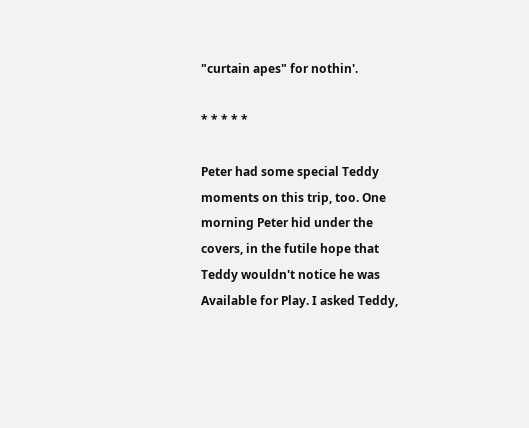"curtain apes" for nothin'.

* * * * *

Peter had some special Teddy moments on this trip, too. One morning Peter hid under the covers, in the futile hope that Teddy wouldn't notice he was Available for Play. I asked Teddy,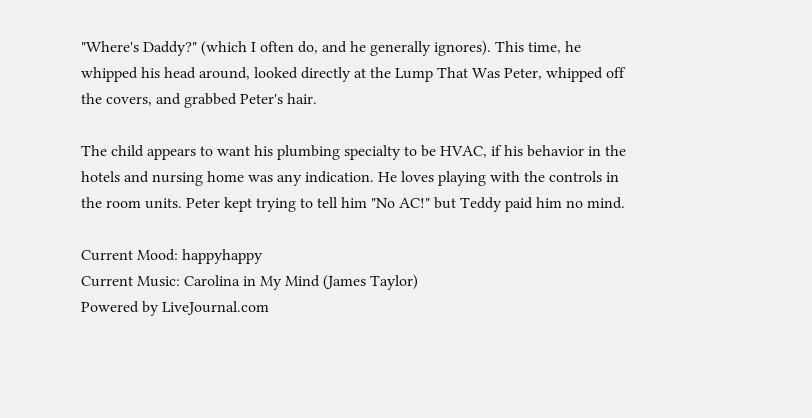"Where's Daddy?" (which I often do, and he generally ignores). This time, he whipped his head around, looked directly at the Lump That Was Peter, whipped off the covers, and grabbed Peter's hair.

The child appears to want his plumbing specialty to be HVAC, if his behavior in the hotels and nursing home was any indication. He loves playing with the controls in the room units. Peter kept trying to tell him "No AC!" but Teddy paid him no mind.

Current Mood: happyhappy
Current Music: Carolina in My Mind (James Taylor)
Powered by LiveJournal.com